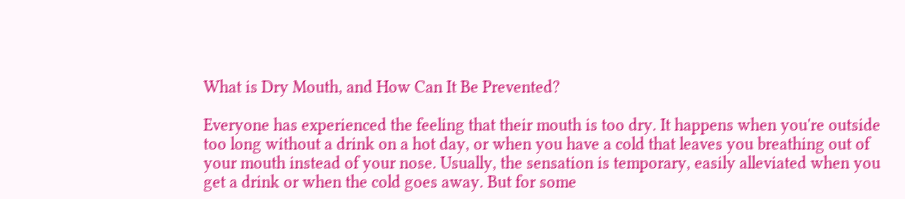What is Dry Mouth, and How Can It Be Prevented?

Everyone has experienced the feeling that their mouth is too dry. It happens when you're outside too long without a drink on a hot day, or when you have a cold that leaves you breathing out of your mouth instead of your nose. Usually, the sensation is temporary, easily alleviated when you get a drink or when the cold goes away. But for some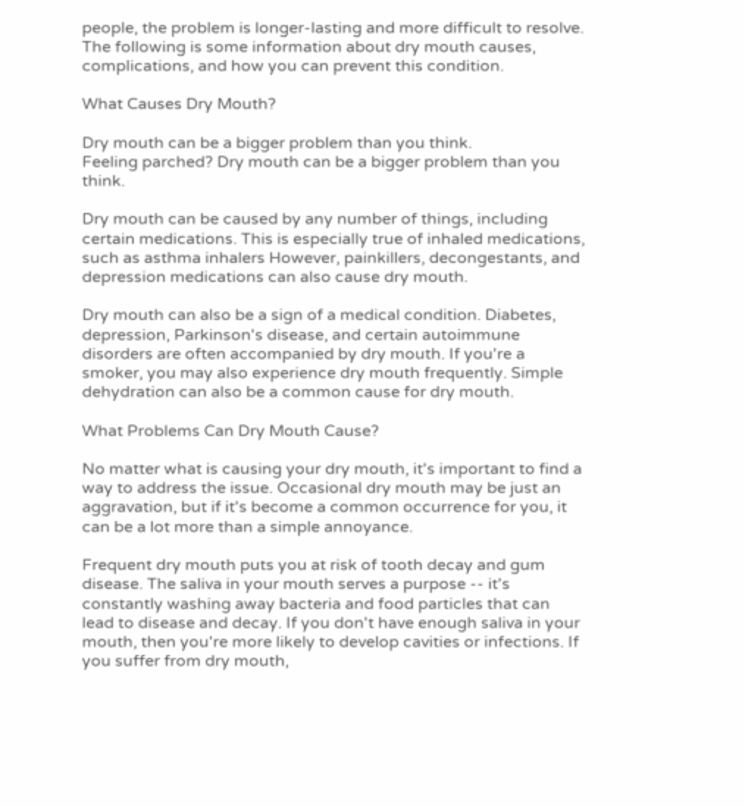people, the problem is longer-lasting and more difficult to resolve. The following is some information about dry mouth causes, complications, and how you can prevent this condition.

What Causes Dry Mouth?

Dry mouth can be a bigger problem than you think.
Feeling parched? Dry mouth can be a bigger problem than you think.

Dry mouth can be caused by any number of things, including certain medications. This is especially true of inhaled medications, such as asthma inhalers However, painkillers, decongestants, and depression medications can also cause dry mouth.

Dry mouth can also be a sign of a medical condition. Diabetes, depression, Parkinson's disease, and certain autoimmune disorders are often accompanied by dry mouth. If you're a smoker, you may also experience dry mouth frequently. Simple dehydration can also be a common cause for dry mouth.

What Problems Can Dry Mouth Cause?

No matter what is causing your dry mouth, it's important to find a way to address the issue. Occasional dry mouth may be just an aggravation, but if it's become a common occurrence for you, it can be a lot more than a simple annoyance.

Frequent dry mouth puts you at risk of tooth decay and gum disease. The saliva in your mouth serves a purpose -- it's constantly washing away bacteria and food particles that can lead to disease and decay. If you don't have enough saliva in your mouth, then you're more likely to develop cavities or infections. If you suffer from dry mouth,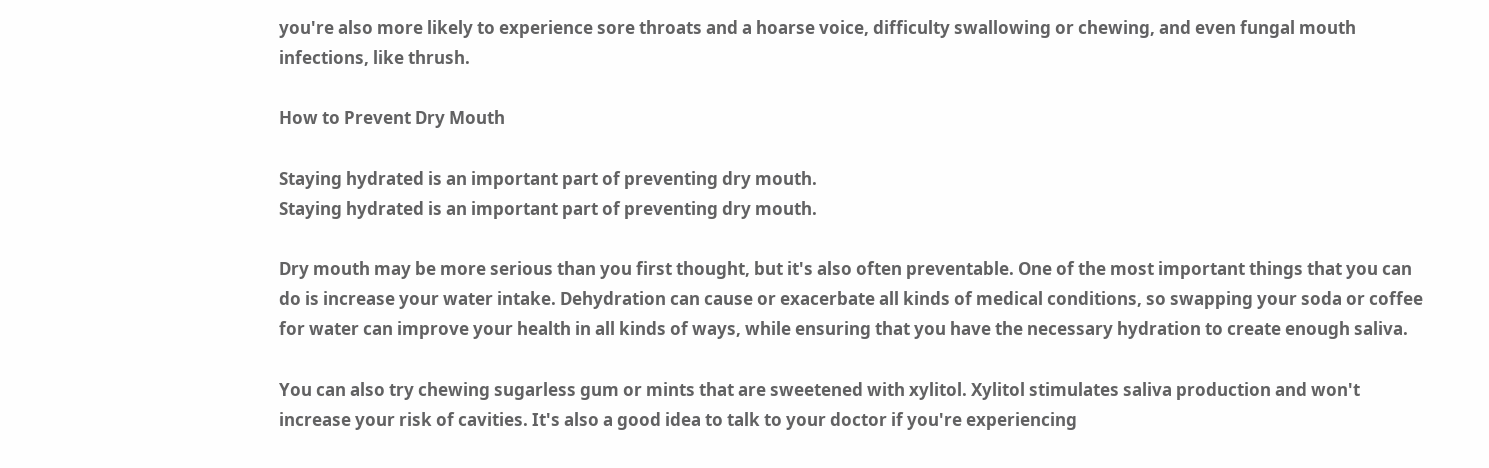you're also more likely to experience sore throats and a hoarse voice, difficulty swallowing or chewing, and even fungal mouth infections, like thrush.

How to Prevent Dry Mouth

Staying hydrated is an important part of preventing dry mouth.
Staying hydrated is an important part of preventing dry mouth.

Dry mouth may be more serious than you first thought, but it's also often preventable. One of the most important things that you can do is increase your water intake. Dehydration can cause or exacerbate all kinds of medical conditions, so swapping your soda or coffee for water can improve your health in all kinds of ways, while ensuring that you have the necessary hydration to create enough saliva.

You can also try chewing sugarless gum or mints that are sweetened with xylitol. Xylitol stimulates saliva production and won't increase your risk of cavities. It's also a good idea to talk to your doctor if you're experiencing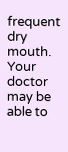frequent dry mouth. Your doctor may be able to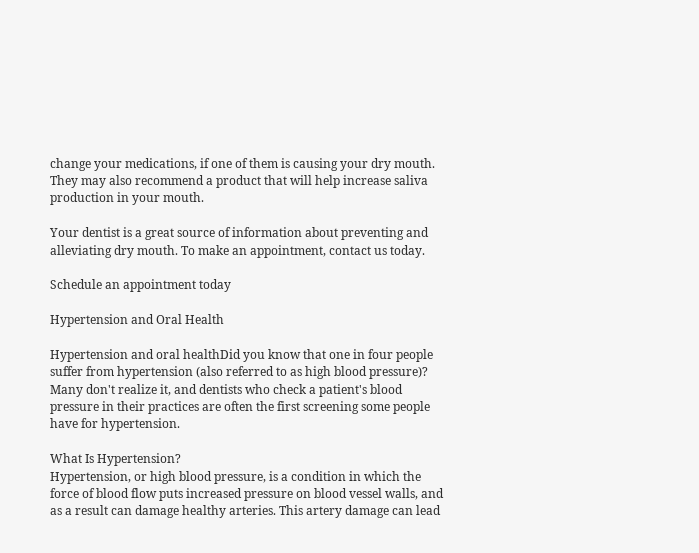change your medications, if one of them is causing your dry mouth. They may also recommend a product that will help increase saliva production in your mouth.

Your dentist is a great source of information about preventing and alleviating dry mouth. To make an appointment, contact us today.

Schedule an appointment today

Hypertension and Oral Health

Hypertension and oral healthDid you know that one in four people suffer from hypertension (also referred to as high blood pressure)? Many don't realize it, and dentists who check a patient's blood pressure in their practices are often the first screening some people have for hypertension.

What Is Hypertension?
Hypertension, or high blood pressure, is a condition in which the force of blood flow puts increased pressure on blood vessel walls, and as a result can damage healthy arteries. This artery damage can lead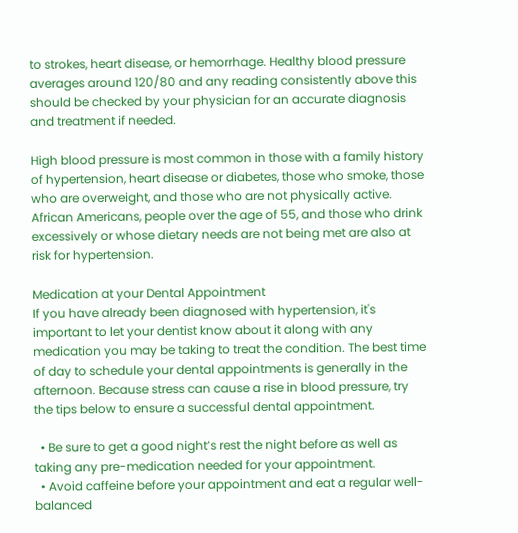to strokes, heart disease, or hemorrhage. Healthy blood pressure averages around 120/80 and any reading consistently above this should be checked by your physician for an accurate diagnosis and treatment if needed.

High blood pressure is most common in those with a family history of hypertension, heart disease or diabetes, those who smoke, those who are overweight, and those who are not physically active. African Americans, people over the age of 55, and those who drink excessively or whose dietary needs are not being met are also at risk for hypertension.

Medication at your Dental Appointment
If you have already been diagnosed with hypertension, it's important to let your dentist know about it along with any medication you may be taking to treat the condition. The best time of day to schedule your dental appointments is generally in the afternoon. Because stress can cause a rise in blood pressure, try the tips below to ensure a successful dental appointment.

  • Be sure to get a good night’s rest the night before as well as taking any pre-medication needed for your appointment.
  • Avoid caffeine before your appointment and eat a regular well-balanced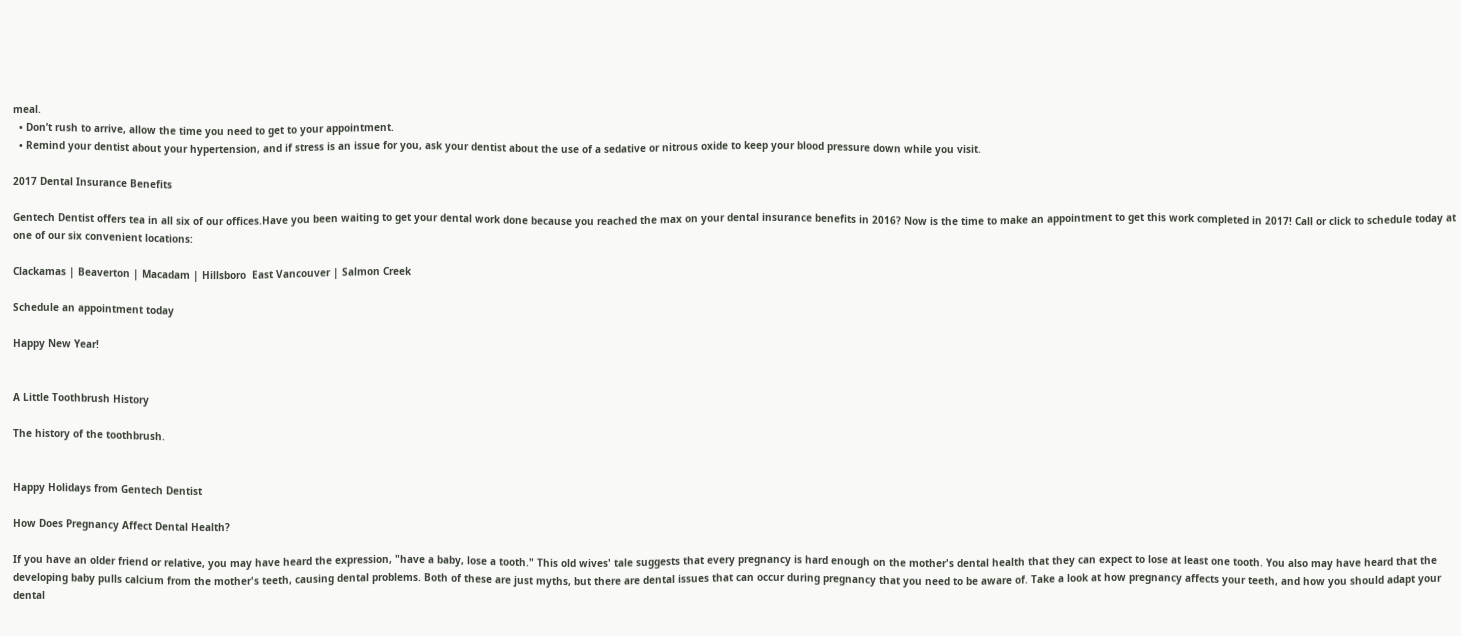meal.
  • Don’t rush to arrive, allow the time you need to get to your appointment.
  • Remind your dentist about your hypertension, and if stress is an issue for you, ask your dentist about the use of a sedative or nitrous oxide to keep your blood pressure down while you visit.

2017 Dental Insurance Benefits

Gentech Dentist offers tea in all six of our offices.Have you been waiting to get your dental work done because you reached the max on your dental insurance benefits in 2016? Now is the time to make an appointment to get this work completed in 2017! Call or click to schedule today at one of our six convenient locations:

Clackamas | Beaverton | Macadam | Hillsboro  East Vancouver | Salmon Creek

Schedule an appointment today

Happy New Year!


A Little Toothbrush History

The history of the toothbrush.


Happy Holidays from Gentech Dentist

How Does Pregnancy Affect Dental Health?

If you have an older friend or relative, you may have heard the expression, "have a baby, lose a tooth." This old wives' tale suggests that every pregnancy is hard enough on the mother's dental health that they can expect to lose at least one tooth. You also may have heard that the developing baby pulls calcium from the mother's teeth, causing dental problems. Both of these are just myths, but there are dental issues that can occur during pregnancy that you need to be aware of. Take a look at how pregnancy affects your teeth, and how you should adapt your dental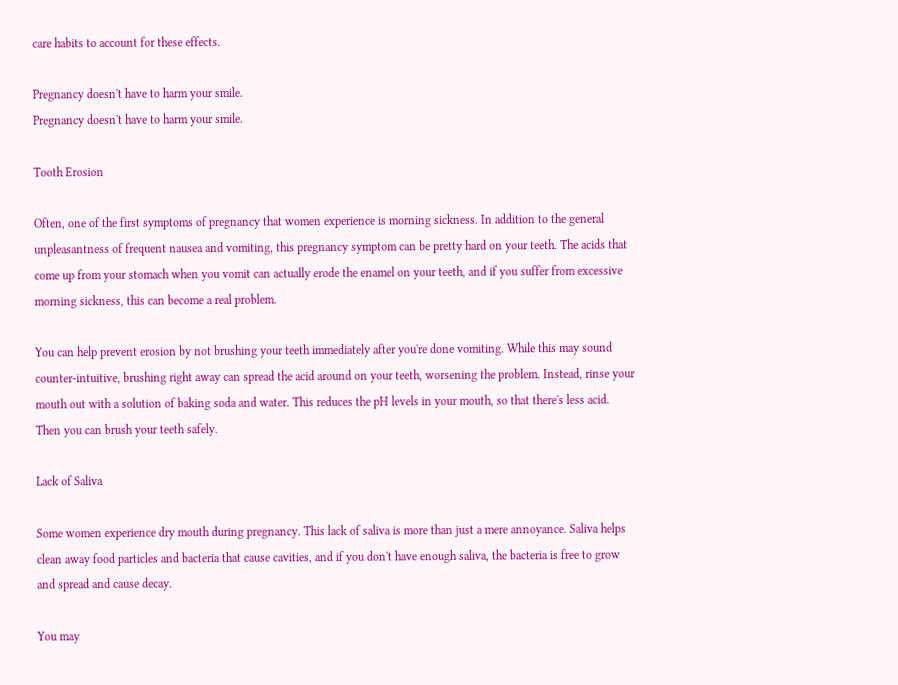care habits to account for these effects.

Pregnancy doesn't have to harm your smile.
Pregnancy doesn't have to harm your smile.

Tooth Erosion

Often, one of the first symptoms of pregnancy that women experience is morning sickness. In addition to the general unpleasantness of frequent nausea and vomiting, this pregnancy symptom can be pretty hard on your teeth. The acids that come up from your stomach when you vomit can actually erode the enamel on your teeth, and if you suffer from excessive morning sickness, this can become a real problem.

You can help prevent erosion by not brushing your teeth immediately after you're done vomiting. While this may sound counter-intuitive, brushing right away can spread the acid around on your teeth, worsening the problem. Instead, rinse your mouth out with a solution of baking soda and water. This reduces the pH levels in your mouth, so that there's less acid. Then you can brush your teeth safely.

Lack of Saliva

Some women experience dry mouth during pregnancy. This lack of saliva is more than just a mere annoyance. Saliva helps clean away food particles and bacteria that cause cavities, and if you don't have enough saliva, the bacteria is free to grow and spread and cause decay.

You may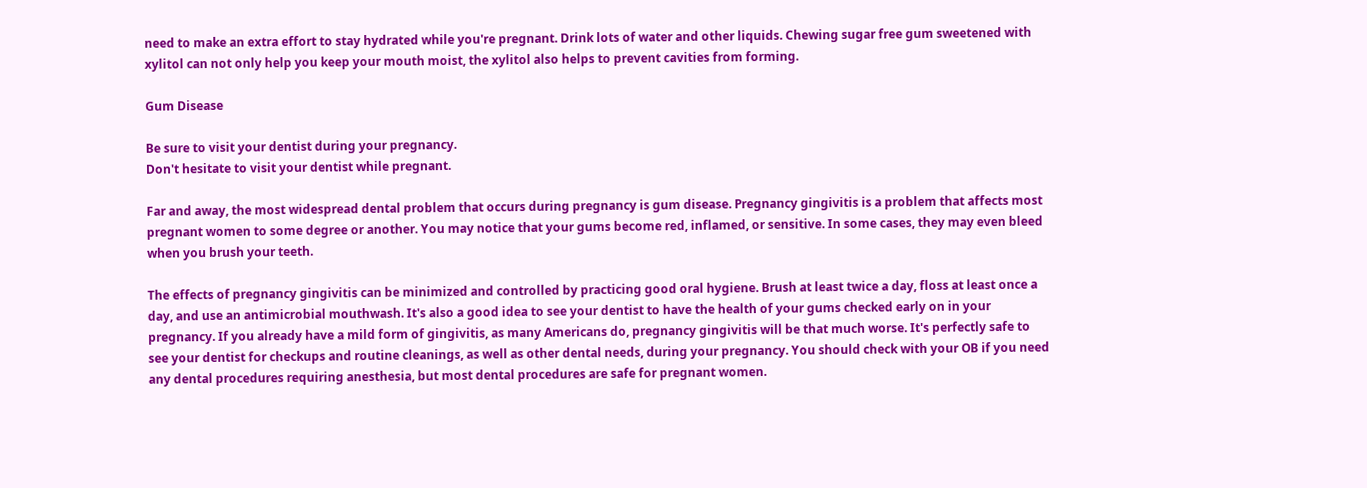need to make an extra effort to stay hydrated while you're pregnant. Drink lots of water and other liquids. Chewing sugar free gum sweetened with xylitol can not only help you keep your mouth moist, the xylitol also helps to prevent cavities from forming.

Gum Disease

Be sure to visit your dentist during your pregnancy.
Don't hesitate to visit your dentist while pregnant.

Far and away, the most widespread dental problem that occurs during pregnancy is gum disease. Pregnancy gingivitis is a problem that affects most pregnant women to some degree or another. You may notice that your gums become red, inflamed, or sensitive. In some cases, they may even bleed when you brush your teeth.

The effects of pregnancy gingivitis can be minimized and controlled by practicing good oral hygiene. Brush at least twice a day, floss at least once a day, and use an antimicrobial mouthwash. It's also a good idea to see your dentist to have the health of your gums checked early on in your pregnancy. If you already have a mild form of gingivitis, as many Americans do, pregnancy gingivitis will be that much worse. It's perfectly safe to see your dentist for checkups and routine cleanings, as well as other dental needs, during your pregnancy. You should check with your OB if you need any dental procedures requiring anesthesia, but most dental procedures are safe for pregnant women.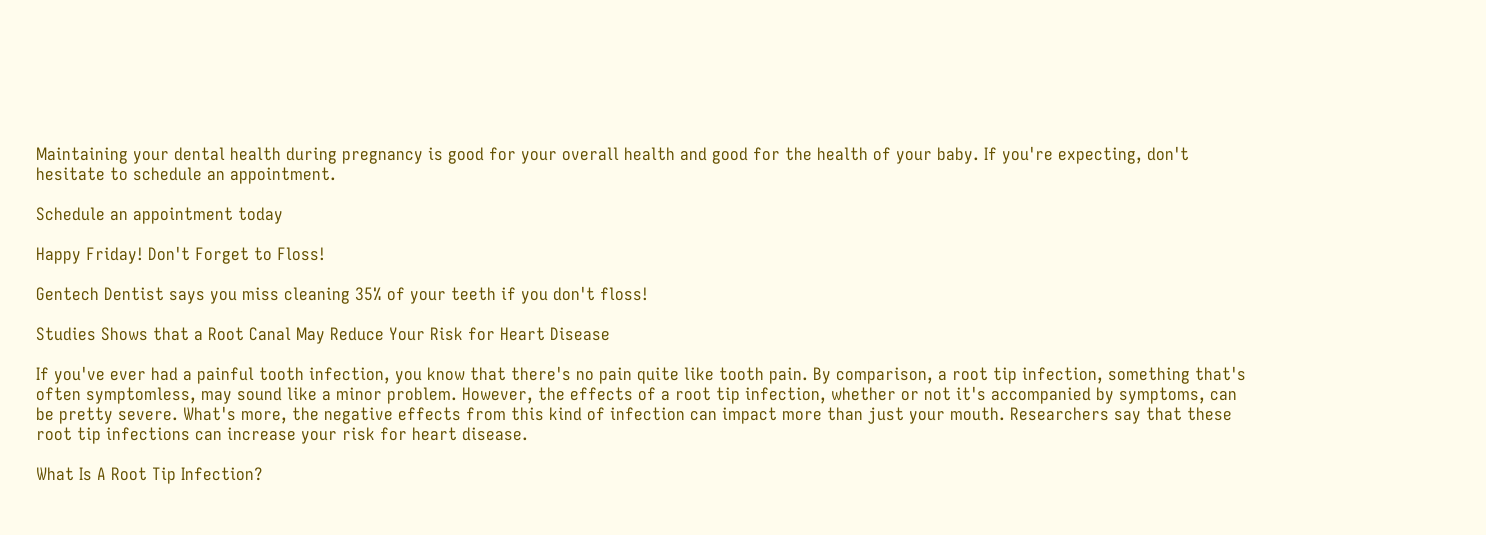Maintaining your dental health during pregnancy is good for your overall health and good for the health of your baby. If you're expecting, don't hesitate to schedule an appointment.

Schedule an appointment today

Happy Friday! Don't Forget to Floss!

Gentech Dentist says you miss cleaning 35% of your teeth if you don't floss!

Studies Shows that a Root Canal May Reduce Your Risk for Heart Disease

If you've ever had a painful tooth infection, you know that there's no pain quite like tooth pain. By comparison, a root tip infection, something that's often symptomless, may sound like a minor problem. However, the effects of a root tip infection, whether or not it's accompanied by symptoms, can be pretty severe. What's more, the negative effects from this kind of infection can impact more than just your mouth. Researchers say that these root tip infections can increase your risk for heart disease.

What Is A Root Tip Infection?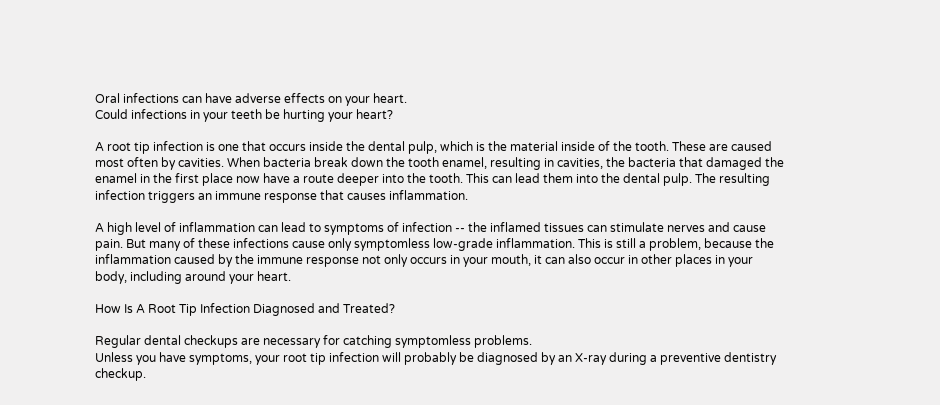Oral infections can have adverse effects on your heart.
Could infections in your teeth be hurting your heart?

A root tip infection is one that occurs inside the dental pulp, which is the material inside of the tooth. These are caused most often by cavities. When bacteria break down the tooth enamel, resulting in cavities, the bacteria that damaged the enamel in the first place now have a route deeper into the tooth. This can lead them into the dental pulp. The resulting infection triggers an immune response that causes inflammation.

A high level of inflammation can lead to symptoms of infection -- the inflamed tissues can stimulate nerves and cause pain. But many of these infections cause only symptomless low-grade inflammation. This is still a problem, because the inflammation caused by the immune response not only occurs in your mouth, it can also occur in other places in your body, including around your heart.

How Is A Root Tip Infection Diagnosed and Treated?

Regular dental checkups are necessary for catching symptomless problems.
Unless you have symptoms, your root tip infection will probably be diagnosed by an X-ray during a preventive dentistry checkup.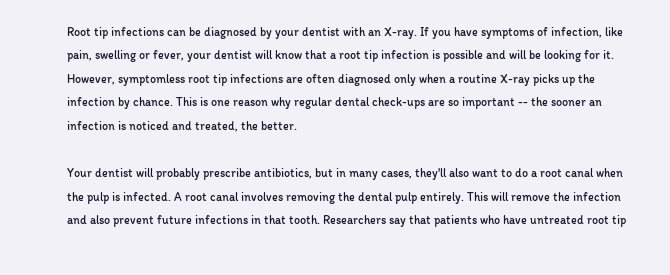Root tip infections can be diagnosed by your dentist with an X-ray. If you have symptoms of infection, like pain, swelling or fever, your dentist will know that a root tip infection is possible and will be looking for it. However, symptomless root tip infections are often diagnosed only when a routine X-ray picks up the infection by chance. This is one reason why regular dental check-ups are so important -- the sooner an infection is noticed and treated, the better.

Your dentist will probably prescribe antibiotics, but in many cases, they'll also want to do a root canal when the pulp is infected. A root canal involves removing the dental pulp entirely. This will remove the infection and also prevent future infections in that tooth. Researchers say that patients who have untreated root tip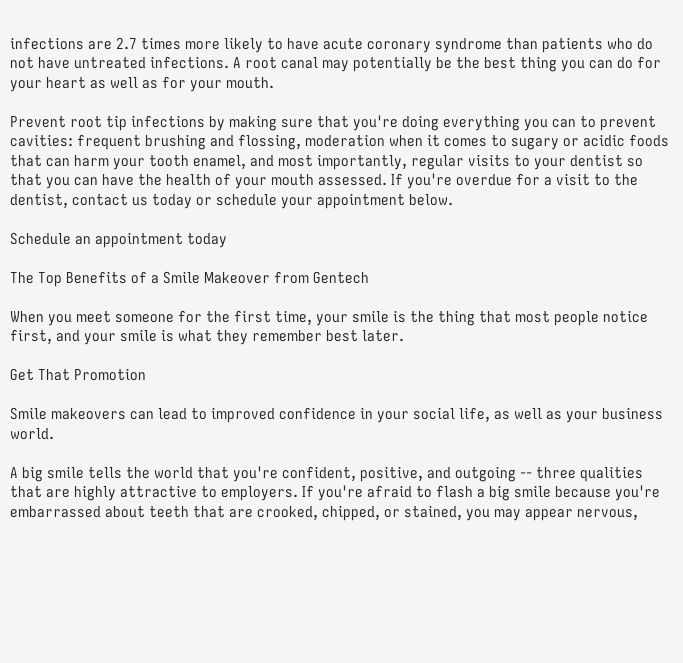infections are 2.7 times more likely to have acute coronary syndrome than patients who do not have untreated infections. A root canal may potentially be the best thing you can do for your heart as well as for your mouth.

Prevent root tip infections by making sure that you're doing everything you can to prevent cavities: frequent brushing and flossing, moderation when it comes to sugary or acidic foods that can harm your tooth enamel, and most importantly, regular visits to your dentist so that you can have the health of your mouth assessed. If you're overdue for a visit to the dentist, contact us today or schedule your appointment below.

Schedule an appointment today

The Top Benefits of a Smile Makeover from Gentech

When you meet someone for the first time, your smile is the thing that most people notice first, and your smile is what they remember best later.

Get That Promotion

Smile makeovers can lead to improved confidence in your social life, as well as your business world.

A big smile tells the world that you're confident, positive, and outgoing -- three qualities that are highly attractive to employers. If you're afraid to flash a big smile because you're embarrassed about teeth that are crooked, chipped, or stained, you may appear nervous,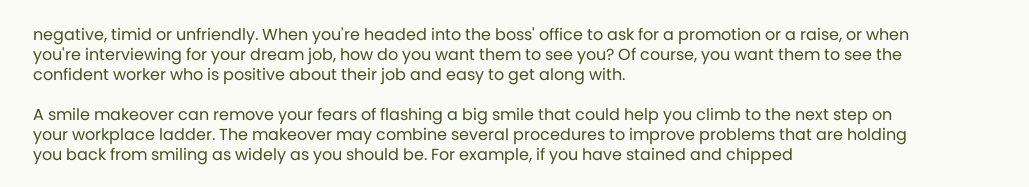negative, timid or unfriendly. When you're headed into the boss' office to ask for a promotion or a raise, or when you're interviewing for your dream job, how do you want them to see you? Of course, you want them to see the confident worker who is positive about their job and easy to get along with.

A smile makeover can remove your fears of flashing a big smile that could help you climb to the next step on your workplace ladder. The makeover may combine several procedures to improve problems that are holding you back from smiling as widely as you should be. For example, if you have stained and chipped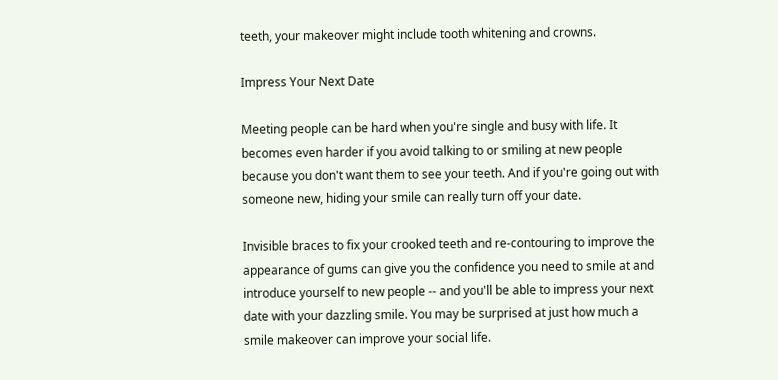teeth, your makeover might include tooth whitening and crowns.

Impress Your Next Date

Meeting people can be hard when you're single and busy with life. It becomes even harder if you avoid talking to or smiling at new people because you don't want them to see your teeth. And if you're going out with someone new, hiding your smile can really turn off your date.

Invisible braces to fix your crooked teeth and re-contouring to improve the appearance of gums can give you the confidence you need to smile at and introduce yourself to new people -- and you'll be able to impress your next date with your dazzling smile. You may be surprised at just how much a smile makeover can improve your social life.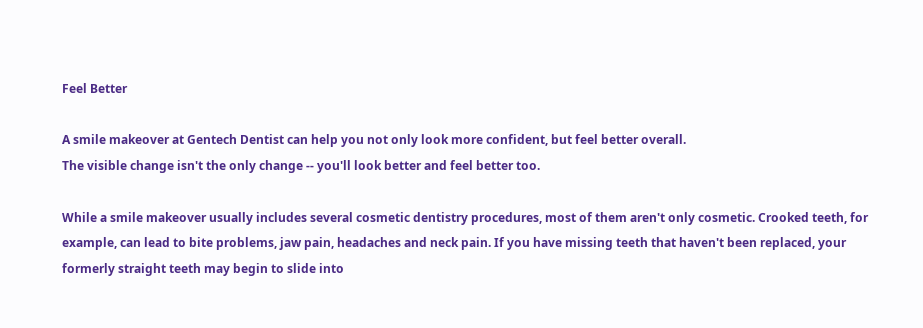Feel Better

A smile makeover at Gentech Dentist can help you not only look more confident, but feel better overall.
The visible change isn't the only change -- you'll look better and feel better too.

While a smile makeover usually includes several cosmetic dentistry procedures, most of them aren't only cosmetic. Crooked teeth, for example, can lead to bite problems, jaw pain, headaches and neck pain. If you have missing teeth that haven't been replaced, your formerly straight teeth may begin to slide into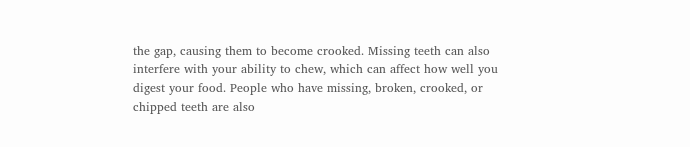the gap, causing them to become crooked. Missing teeth can also interfere with your ability to chew, which can affect how well you digest your food. People who have missing, broken, crooked, or chipped teeth are also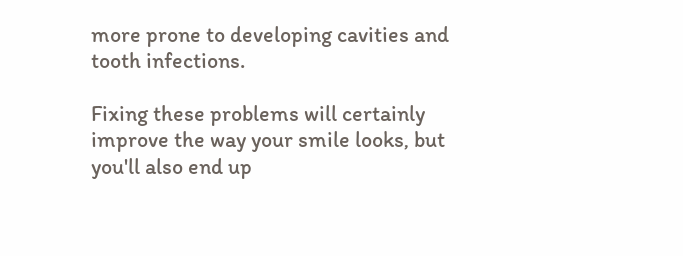more prone to developing cavities and tooth infections.

Fixing these problems will certainly improve the way your smile looks, but you'll also end up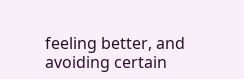feeling better, and avoiding certain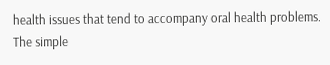health issues that tend to accompany oral health problems. The simple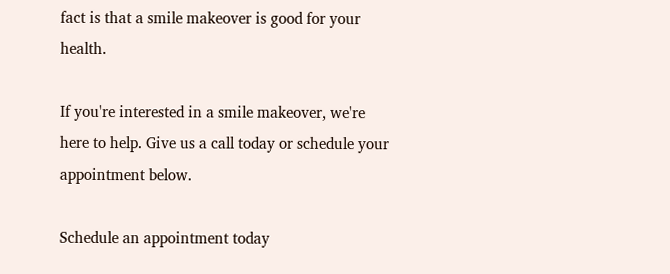fact is that a smile makeover is good for your health.

If you're interested in a smile makeover, we're here to help. Give us a call today or schedule your appointment below.

Schedule an appointment today